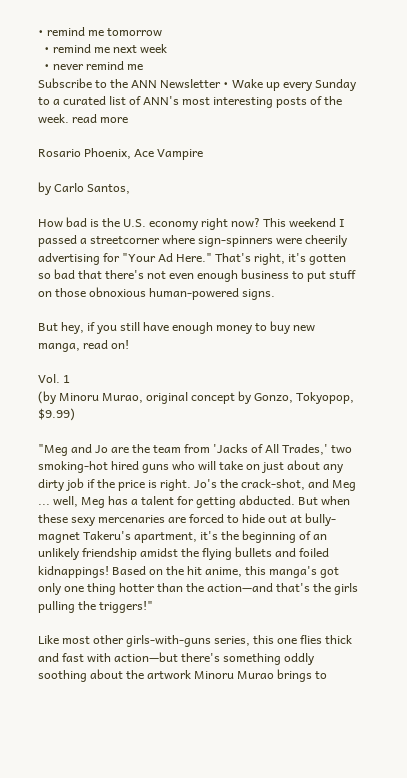• remind me tomorrow
  • remind me next week
  • never remind me
Subscribe to the ANN Newsletter • Wake up every Sunday to a curated list of ANN's most interesting posts of the week. read more

Rosario Phoenix, Ace Vampire

by Carlo Santos,

How bad is the U.S. economy right now? This weekend I passed a streetcorner where sign-spinners were cheerily advertising for "Your Ad Here." That's right, it's gotten so bad that there's not even enough business to put stuff on those obnoxious human-powered signs.

But hey, if you still have enough money to buy new manga, read on!

Vol. 1
(by Minoru Murao, original concept by Gonzo, Tokyopop, $9.99)

"Meg and Jo are the team from 'Jacks of All Trades,' two smoking-hot hired guns who will take on just about any dirty job if the price is right. Jo's the crack-shot, and Meg ... well, Meg has a talent for getting abducted. But when these sexy mercenaries are forced to hide out at bully-magnet Takeru's apartment, it's the beginning of an unlikely friendship amidst the flying bullets and foiled kidnappings! Based on the hit anime, this manga's got only one thing hotter than the action—and that's the girls pulling the triggers!"

Like most other girls-with-guns series, this one flies thick and fast with action—but there's something oddly soothing about the artwork Minoru Murao brings to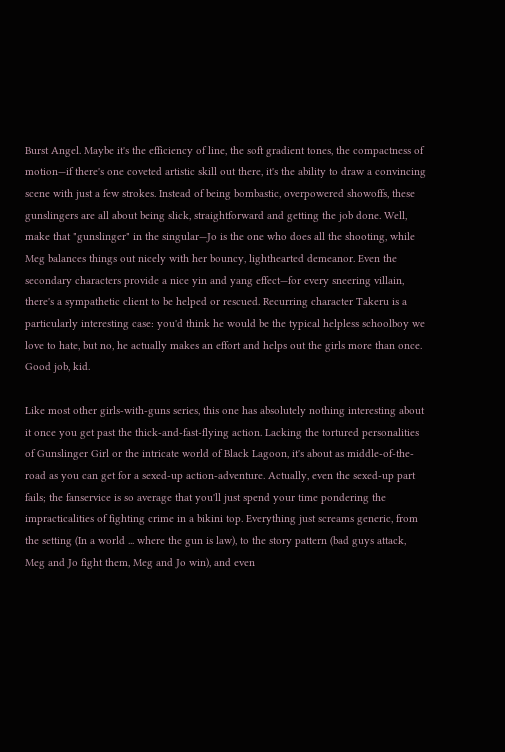Burst Angel. Maybe it's the efficiency of line, the soft gradient tones, the compactness of motion—if there's one coveted artistic skill out there, it's the ability to draw a convincing scene with just a few strokes. Instead of being bombastic, overpowered showoffs, these gunslingers are all about being slick, straightforward and getting the job done. Well, make that "gunslinger" in the singular—Jo is the one who does all the shooting, while Meg balances things out nicely with her bouncy, lighthearted demeanor. Even the secondary characters provide a nice yin and yang effect—for every sneering villain, there's a sympathetic client to be helped or rescued. Recurring character Takeru is a particularly interesting case: you'd think he would be the typical helpless schoolboy we love to hate, but no, he actually makes an effort and helps out the girls more than once. Good job, kid.

Like most other girls-with-guns series, this one has absolutely nothing interesting about it once you get past the thick-and-fast-flying action. Lacking the tortured personalities of Gunslinger Girl or the intricate world of Black Lagoon, it's about as middle-of-the-road as you can get for a sexed-up action-adventure. Actually, even the sexed-up part fails; the fanservice is so average that you'll just spend your time pondering the impracticalities of fighting crime in a bikini top. Everything just screams generic, from the setting (In a world ... where the gun is law), to the story pattern (bad guys attack, Meg and Jo fight them, Meg and Jo win), and even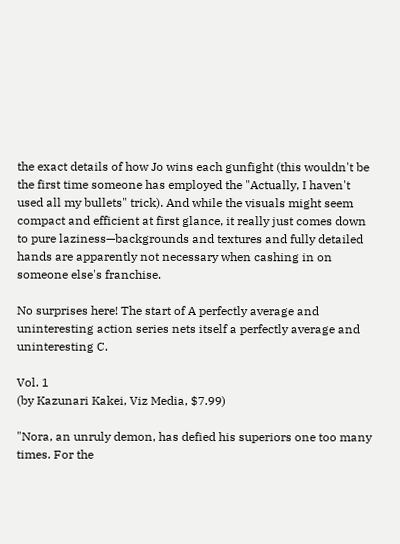the exact details of how Jo wins each gunfight (this wouldn't be the first time someone has employed the "Actually, I haven't used all my bullets" trick). And while the visuals might seem compact and efficient at first glance, it really just comes down to pure laziness—backgrounds and textures and fully detailed hands are apparently not necessary when cashing in on someone else's franchise.

No surprises here! The start of A perfectly average and uninteresting action series nets itself a perfectly average and uninteresting C.

Vol. 1
(by Kazunari Kakei, Viz Media, $7.99)

"Nora, an unruly demon, has defied his superiors one too many times. For the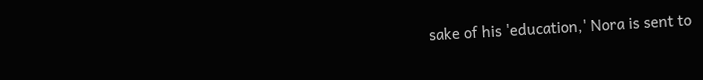sake of his 'education,' Nora is sent to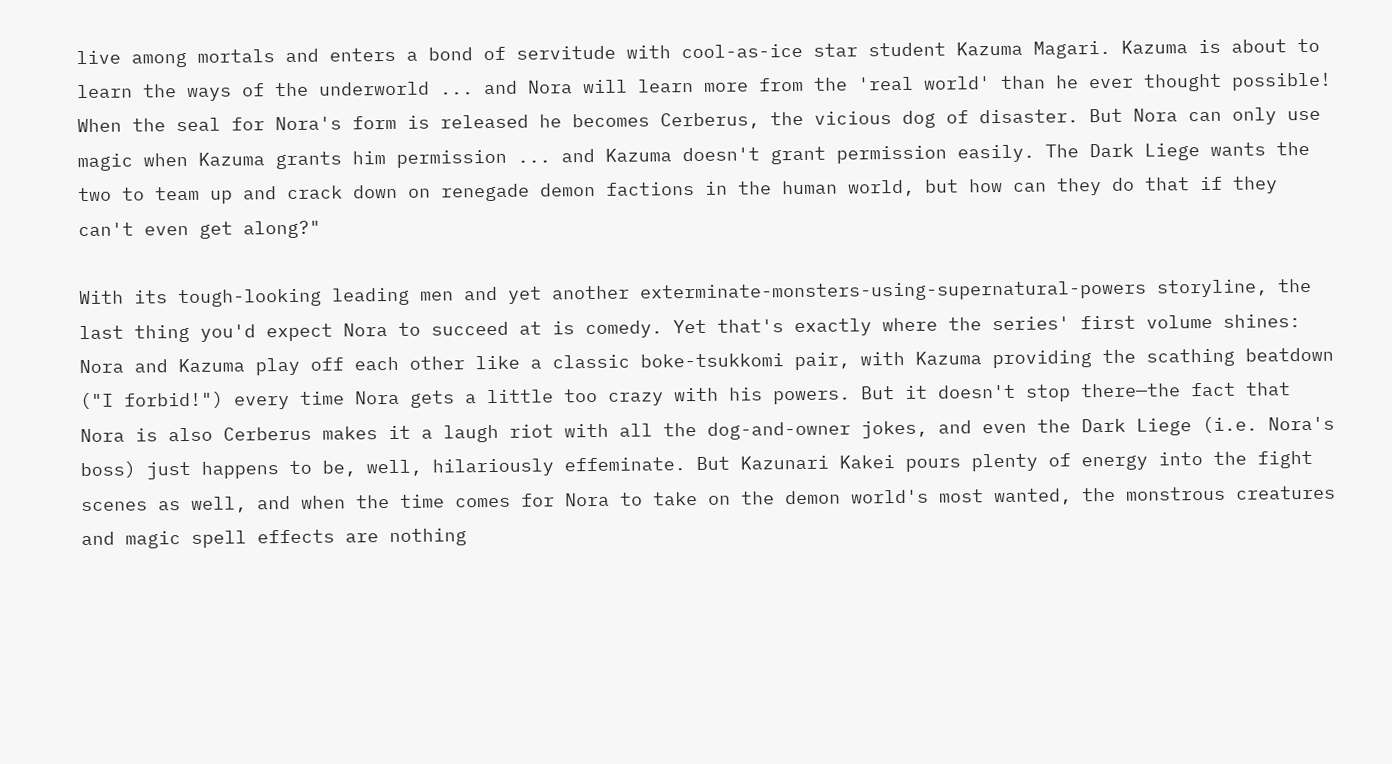live among mortals and enters a bond of servitude with cool-as-ice star student Kazuma Magari. Kazuma is about to learn the ways of the underworld ... and Nora will learn more from the 'real world' than he ever thought possible!
When the seal for Nora's form is released he becomes Cerberus, the vicious dog of disaster. But Nora can only use magic when Kazuma grants him permission ... and Kazuma doesn't grant permission easily. The Dark Liege wants the two to team up and crack down on renegade demon factions in the human world, but how can they do that if they can't even get along?"

With its tough-looking leading men and yet another exterminate-monsters-using-supernatural-powers storyline, the last thing you'd expect Nora to succeed at is comedy. Yet that's exactly where the series' first volume shines: Nora and Kazuma play off each other like a classic boke-tsukkomi pair, with Kazuma providing the scathing beatdown ("I forbid!") every time Nora gets a little too crazy with his powers. But it doesn't stop there—the fact that Nora is also Cerberus makes it a laugh riot with all the dog-and-owner jokes, and even the Dark Liege (i.e. Nora's boss) just happens to be, well, hilariously effeminate. But Kazunari Kakei pours plenty of energy into the fight scenes as well, and when the time comes for Nora to take on the demon world's most wanted, the monstrous creatures and magic spell effects are nothing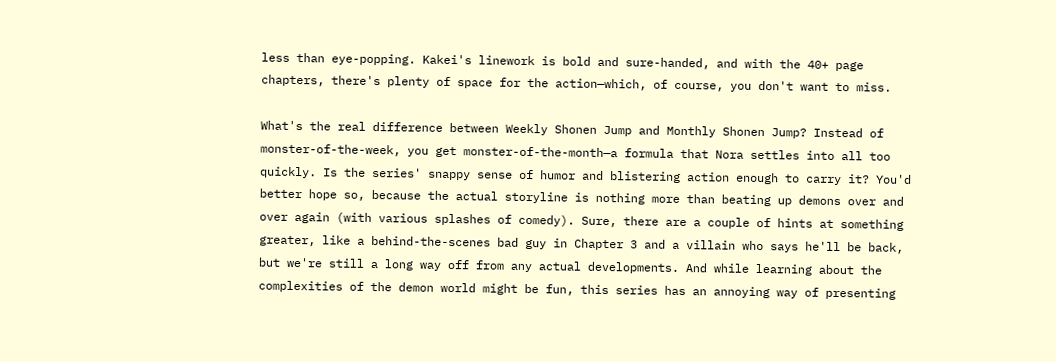less than eye-popping. Kakei's linework is bold and sure-handed, and with the 40+ page chapters, there's plenty of space for the action—which, of course, you don't want to miss.

What's the real difference between Weekly Shonen Jump and Monthly Shonen Jump? Instead of monster-of-the-week, you get monster-of-the-month—a formula that Nora settles into all too quickly. Is the series' snappy sense of humor and blistering action enough to carry it? You'd better hope so, because the actual storyline is nothing more than beating up demons over and over again (with various splashes of comedy). Sure, there are a couple of hints at something greater, like a behind-the-scenes bad guy in Chapter 3 and a villain who says he'll be back, but we're still a long way off from any actual developments. And while learning about the complexities of the demon world might be fun, this series has an annoying way of presenting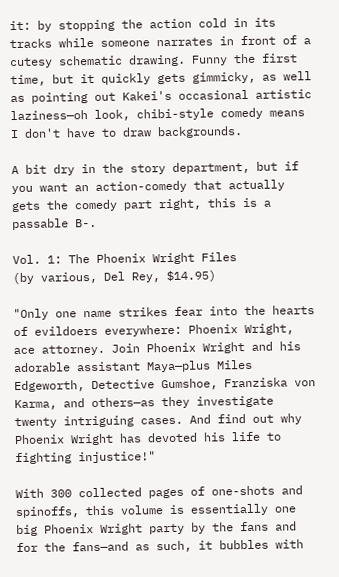it: by stopping the action cold in its tracks while someone narrates in front of a cutesy schematic drawing. Funny the first time, but it quickly gets gimmicky, as well as pointing out Kakei's occasional artistic laziness—oh look, chibi-style comedy means I don't have to draw backgrounds.

A bit dry in the story department, but if you want an action-comedy that actually gets the comedy part right, this is a passable B-.

Vol. 1: The Phoenix Wright Files
(by various, Del Rey, $14.95)

"Only one name strikes fear into the hearts of evildoers everywhere: Phoenix Wright, ace attorney. Join Phoenix Wright and his adorable assistant Maya—plus Miles Edgeworth, Detective Gumshoe, Franziska von Karma, and others—as they investigate twenty intriguing cases. And find out why Phoenix Wright has devoted his life to fighting injustice!"

With 300 collected pages of one-shots and spinoffs, this volume is essentially one big Phoenix Wright party by the fans and for the fans—and as such, it bubbles with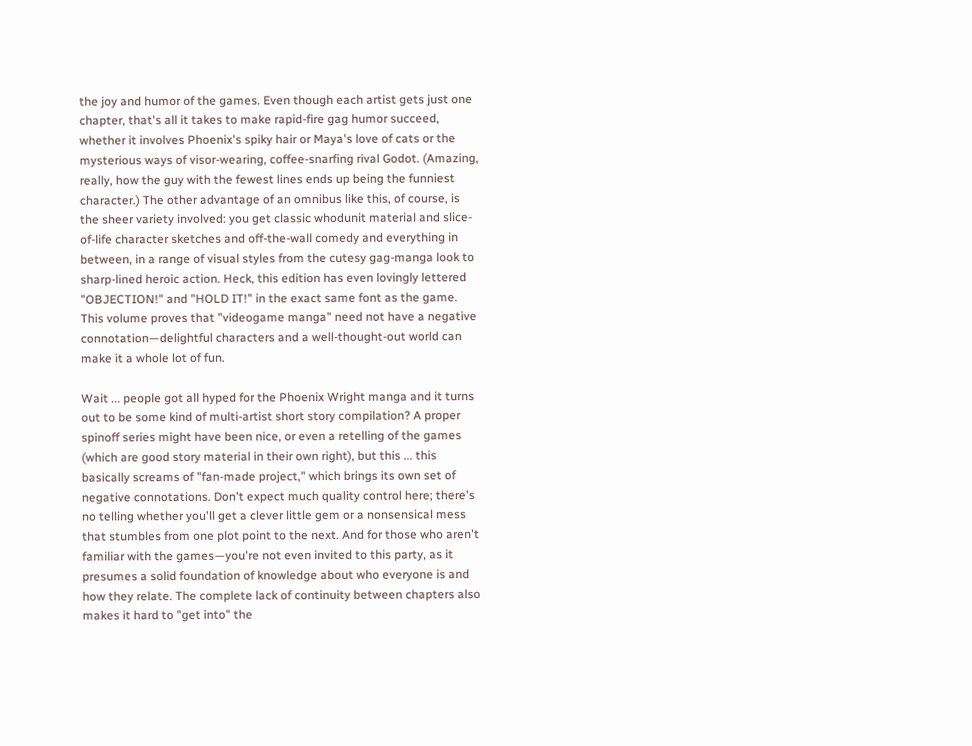the joy and humor of the games. Even though each artist gets just one chapter, that's all it takes to make rapid-fire gag humor succeed, whether it involves Phoenix's spiky hair or Maya's love of cats or the mysterious ways of visor-wearing, coffee-snarfing rival Godot. (Amazing, really, how the guy with the fewest lines ends up being the funniest character.) The other advantage of an omnibus like this, of course, is the sheer variety involved: you get classic whodunit material and slice-of-life character sketches and off-the-wall comedy and everything in between, in a range of visual styles from the cutesy gag-manga look to sharp-lined heroic action. Heck, this edition has even lovingly lettered "OBJECTION!" and "HOLD IT!" in the exact same font as the game. This volume proves that "videogame manga" need not have a negative connotation—delightful characters and a well-thought-out world can make it a whole lot of fun.

Wait ... people got all hyped for the Phoenix Wright manga and it turns out to be some kind of multi-artist short story compilation? A proper spinoff series might have been nice, or even a retelling of the games (which are good story material in their own right), but this ... this basically screams of "fan-made project," which brings its own set of negative connotations. Don't expect much quality control here; there's no telling whether you'll get a clever little gem or a nonsensical mess that stumbles from one plot point to the next. And for those who aren't familiar with the games—you're not even invited to this party, as it presumes a solid foundation of knowledge about who everyone is and how they relate. The complete lack of continuity between chapters also makes it hard to "get into" the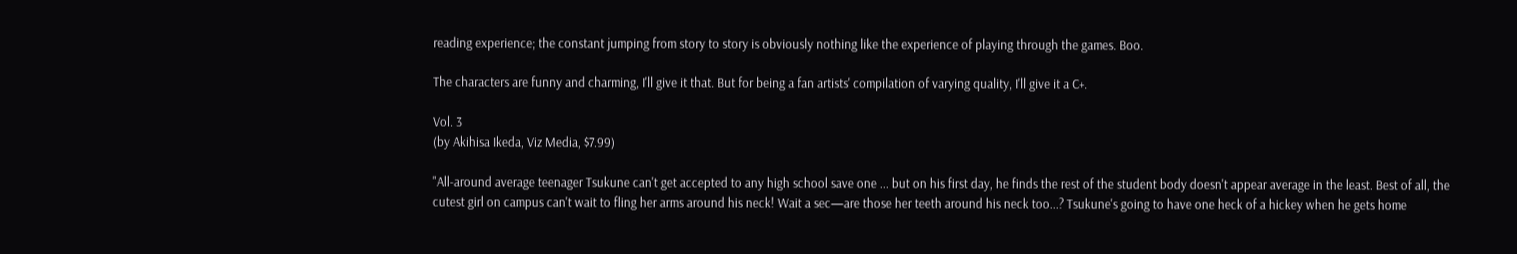reading experience; the constant jumping from story to story is obviously nothing like the experience of playing through the games. Boo.

The characters are funny and charming, I'll give it that. But for being a fan artists' compilation of varying quality, I'll give it a C+.

Vol. 3
(by Akihisa Ikeda, Viz Media, $7.99)

"All-around average teenager Tsukune can't get accepted to any high school save one ... but on his first day, he finds the rest of the student body doesn't appear average in the least. Best of all, the cutest girl on campus can't wait to fling her arms around his neck! Wait a sec—are those her teeth around his neck too...? Tsukune's going to have one heck of a hickey when he gets home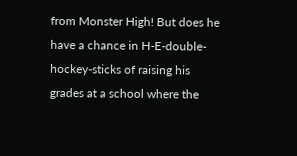from Monster High! But does he have a chance in H-E-double-hockey-sticks of raising his grades at a school where the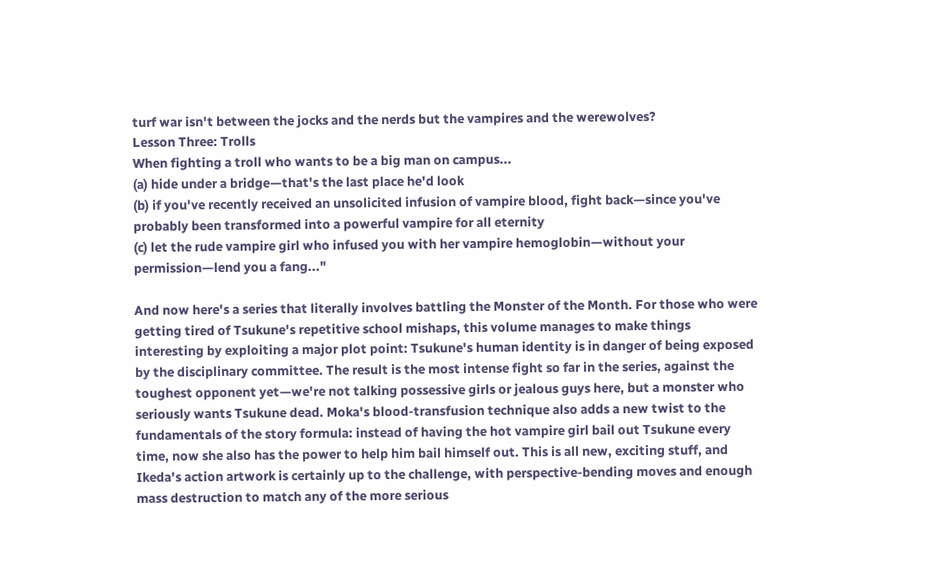turf war isn't between the jocks and the nerds but the vampires and the werewolves?
Lesson Three: Trolls
When fighting a troll who wants to be a big man on campus...
(a) hide under a bridge—that's the last place he'd look
(b) if you've recently received an unsolicited infusion of vampire blood, fight back—since you've probably been transformed into a powerful vampire for all eternity
(c) let the rude vampire girl who infused you with her vampire hemoglobin—without your permission—lend you a fang..."

And now here's a series that literally involves battling the Monster of the Month. For those who were getting tired of Tsukune's repetitive school mishaps, this volume manages to make things interesting by exploiting a major plot point: Tsukune's human identity is in danger of being exposed by the disciplinary committee. The result is the most intense fight so far in the series, against the toughest opponent yet—we're not talking possessive girls or jealous guys here, but a monster who seriously wants Tsukune dead. Moka's blood-transfusion technique also adds a new twist to the fundamentals of the story formula: instead of having the hot vampire girl bail out Tsukune every time, now she also has the power to help him bail himself out. This is all new, exciting stuff, and Ikeda's action artwork is certainly up to the challenge, with perspective-bending moves and enough mass destruction to match any of the more serious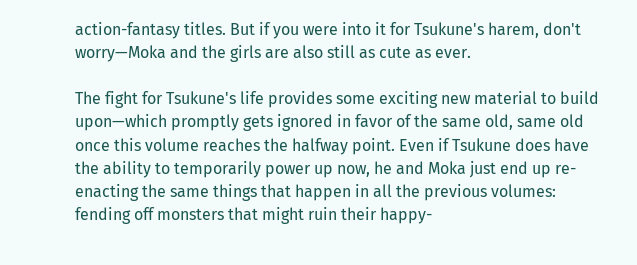action-fantasy titles. But if you were into it for Tsukune's harem, don't worry—Moka and the girls are also still as cute as ever.

The fight for Tsukune's life provides some exciting new material to build upon—which promptly gets ignored in favor of the same old, same old once this volume reaches the halfway point. Even if Tsukune does have the ability to temporarily power up now, he and Moka just end up re-enacting the same things that happen in all the previous volumes: fending off monsters that might ruin their happy-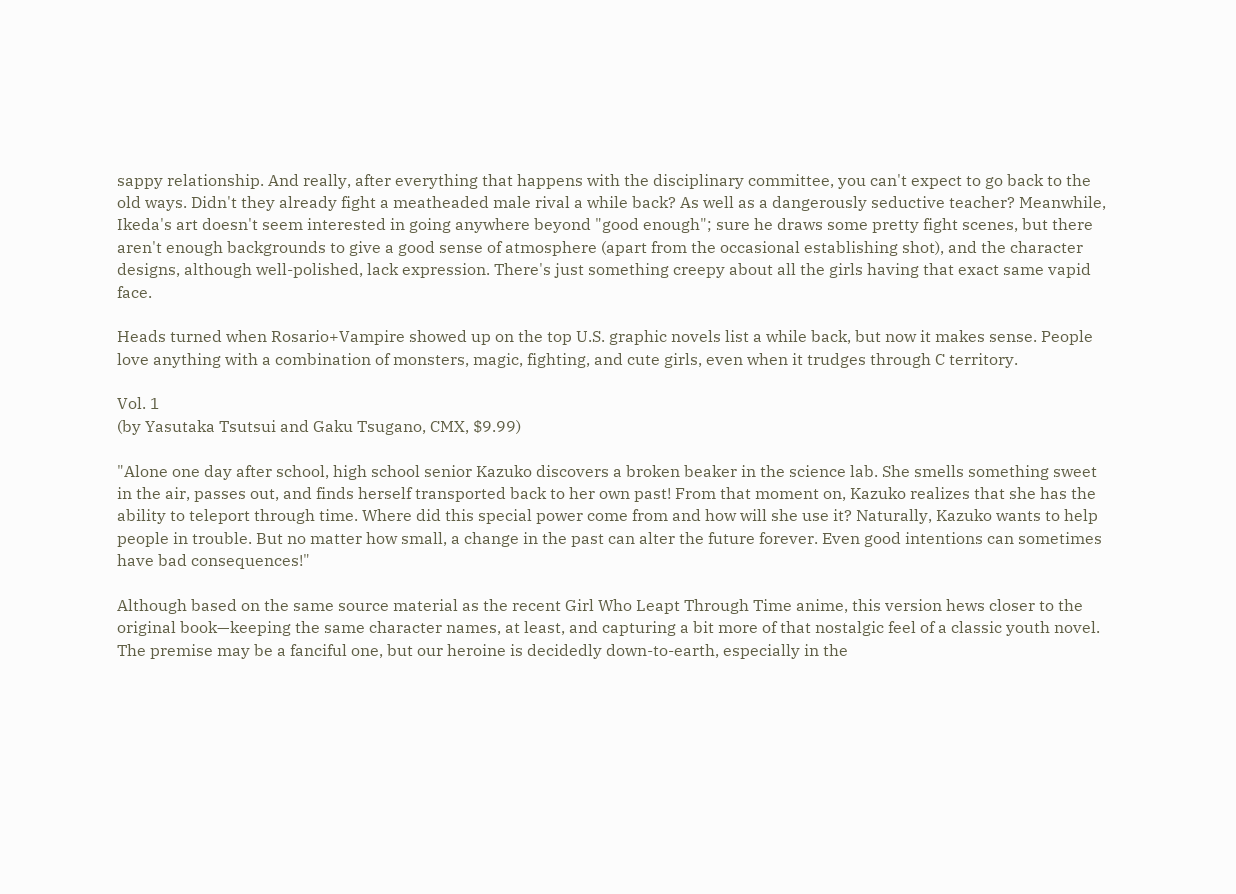sappy relationship. And really, after everything that happens with the disciplinary committee, you can't expect to go back to the old ways. Didn't they already fight a meatheaded male rival a while back? As well as a dangerously seductive teacher? Meanwhile, Ikeda's art doesn't seem interested in going anywhere beyond "good enough"; sure he draws some pretty fight scenes, but there aren't enough backgrounds to give a good sense of atmosphere (apart from the occasional establishing shot), and the character designs, although well-polished, lack expression. There's just something creepy about all the girls having that exact same vapid face.

Heads turned when Rosario+Vampire showed up on the top U.S. graphic novels list a while back, but now it makes sense. People love anything with a combination of monsters, magic, fighting, and cute girls, even when it trudges through C territory.

Vol. 1
(by Yasutaka Tsutsui and Gaku Tsugano, CMX, $9.99)

"Alone one day after school, high school senior Kazuko discovers a broken beaker in the science lab. She smells something sweet in the air, passes out, and finds herself transported back to her own past! From that moment on, Kazuko realizes that she has the ability to teleport through time. Where did this special power come from and how will she use it? Naturally, Kazuko wants to help people in trouble. But no matter how small, a change in the past can alter the future forever. Even good intentions can sometimes have bad consequences!"

Although based on the same source material as the recent Girl Who Leapt Through Time anime, this version hews closer to the original book—keeping the same character names, at least, and capturing a bit more of that nostalgic feel of a classic youth novel. The premise may be a fanciful one, but our heroine is decidedly down-to-earth, especially in the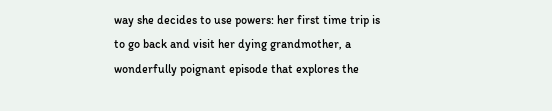way she decides to use powers: her first time trip is to go back and visit her dying grandmother, a wonderfully poignant episode that explores the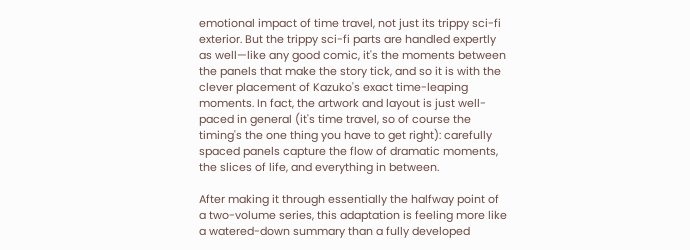emotional impact of time travel, not just its trippy sci-fi exterior. But the trippy sci-fi parts are handled expertly as well—like any good comic, it's the moments between the panels that make the story tick, and so it is with the clever placement of Kazuko's exact time-leaping moments. In fact, the artwork and layout is just well-paced in general (it's time travel, so of course the timing's the one thing you have to get right): carefully spaced panels capture the flow of dramatic moments, the slices of life, and everything in between.

After making it through essentially the halfway point of a two-volume series, this adaptation is feeling more like a watered-down summary than a fully developed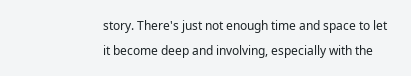story. There's just not enough time and space to let it become deep and involving, especially with the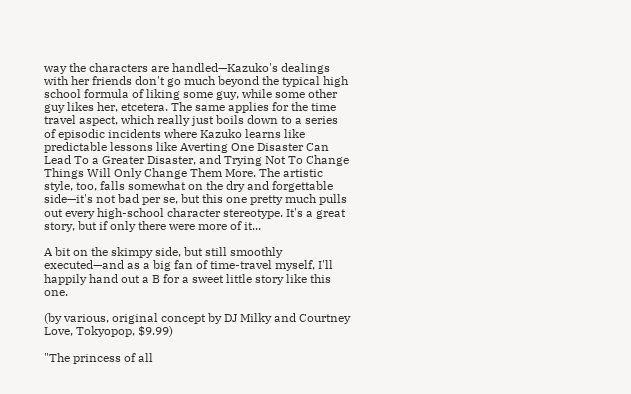way the characters are handled—Kazuko's dealings with her friends don't go much beyond the typical high school formula of liking some guy, while some other guy likes her, etcetera. The same applies for the time travel aspect, which really just boils down to a series of episodic incidents where Kazuko learns like predictable lessons like Averting One Disaster Can Lead To a Greater Disaster, and Trying Not To Change Things Will Only Change Them More. The artistic style, too, falls somewhat on the dry and forgettable side—it's not bad per se, but this one pretty much pulls out every high-school character stereotype. It's a great story, but if only there were more of it...

A bit on the skimpy side, but still smoothly executed—and as a big fan of time-travel myself, I'll happily hand out a B for a sweet little story like this one.

(by various, original concept by DJ Milky and Courtney Love, Tokyopop, $9.99)

"The princess of all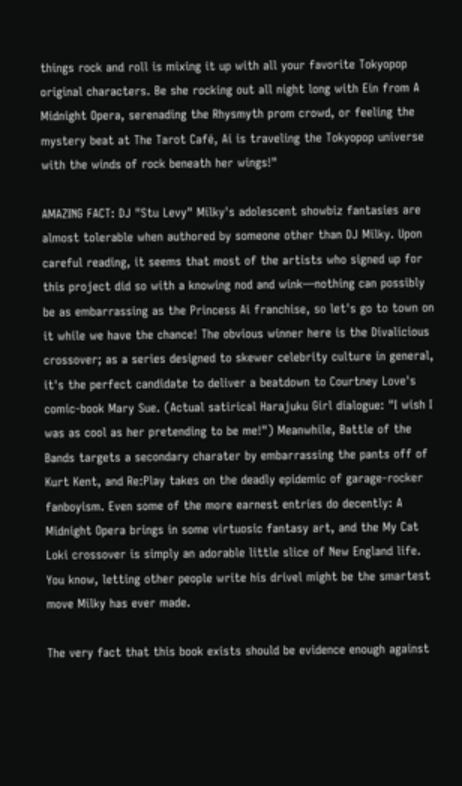things rock and roll is mixing it up with all your favorite Tokyopop original characters. Be she rocking out all night long with Ein from A Midnight Opera, serenading the Rhysmyth prom crowd, or feeling the mystery beat at The Tarot Café, Ai is traveling the Tokyopop universe with the winds of rock beneath her wings!"

AMAZING FACT: DJ "Stu Levy" Milky's adolescent showbiz fantasies are almost tolerable when authored by someone other than DJ Milky. Upon careful reading, it seems that most of the artists who signed up for this project did so with a knowing nod and wink—nothing can possibly be as embarrassing as the Princess Ai franchise, so let's go to town on it while we have the chance! The obvious winner here is the Divalicious crossover; as a series designed to skewer celebrity culture in general, it's the perfect candidate to deliver a beatdown to Courtney Love's comic-book Mary Sue. (Actual satirical Harajuku Girl dialogue: "I wish I was as cool as her pretending to be me!") Meanwhile, Battle of the Bands targets a secondary charater by embarrassing the pants off of Kurt Kent, and Re:Play takes on the deadly epidemic of garage-rocker fanboyism. Even some of the more earnest entries do decently: A Midnight Opera brings in some virtuosic fantasy art, and the My Cat Loki crossover is simply an adorable little slice of New England life. You know, letting other people write his drivel might be the smartest move Milky has ever made.

The very fact that this book exists should be evidence enough against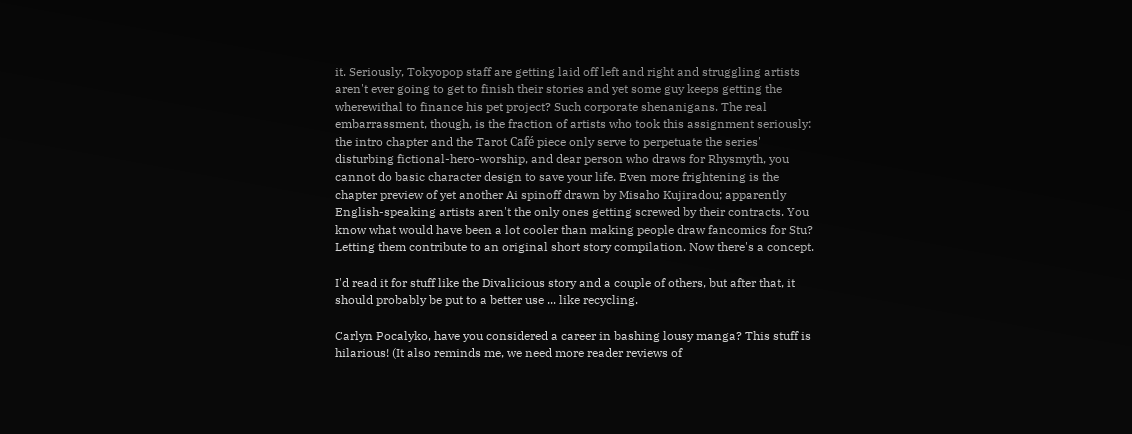it. Seriously, Tokyopop staff are getting laid off left and right and struggling artists aren't ever going to get to finish their stories and yet some guy keeps getting the wherewithal to finance his pet project? Such corporate shenanigans. The real embarrassment, though, is the fraction of artists who took this assignment seriously: the intro chapter and the Tarot Café piece only serve to perpetuate the series' disturbing fictional-hero-worship, and dear person who draws for Rhysmyth, you cannot do basic character design to save your life. Even more frightening is the chapter preview of yet another Ai spinoff drawn by Misaho Kujiradou; apparently English-speaking artists aren't the only ones getting screwed by their contracts. You know what would have been a lot cooler than making people draw fancomics for Stu? Letting them contribute to an original short story compilation. Now there's a concept.

I'd read it for stuff like the Divalicious story and a couple of others, but after that, it should probably be put to a better use ... like recycling.

Carlyn Pocalyko, have you considered a career in bashing lousy manga? This stuff is hilarious! (It also reminds me, we need more reader reviews of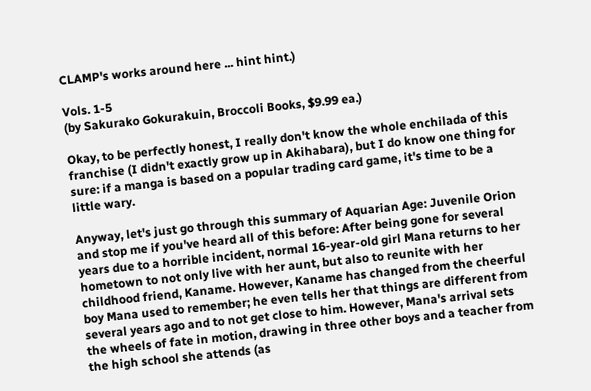CLAMP's works around here ... hint hint.)

Vols. 1-5
(by Sakurako Gokurakuin, Broccoli Books, $9.99 ea.)

Okay, to be perfectly honest, I really don't know the whole enchilada of this franchise (I didn't exactly grow up in Akihabara), but I do know one thing for sure: if a manga is based on a popular trading card game, it's time to be a little wary.

Anyway, let's just go through this summary of Aquarian Age: Juvenile Orion and stop me if you've heard all of this before: After being gone for several years due to a horrible incident, normal 16-year-old girl Mana returns to her hometown to not only live with her aunt, but also to reunite with her childhood friend, Kaname. However, Kaname has changed from the cheerful boy Mana used to remember; he even tells her that things are different from several years ago and to not get close to him. However, Mana's arrival sets the wheels of fate in motion, drawing in three other boys and a teacher from the high school she attends (as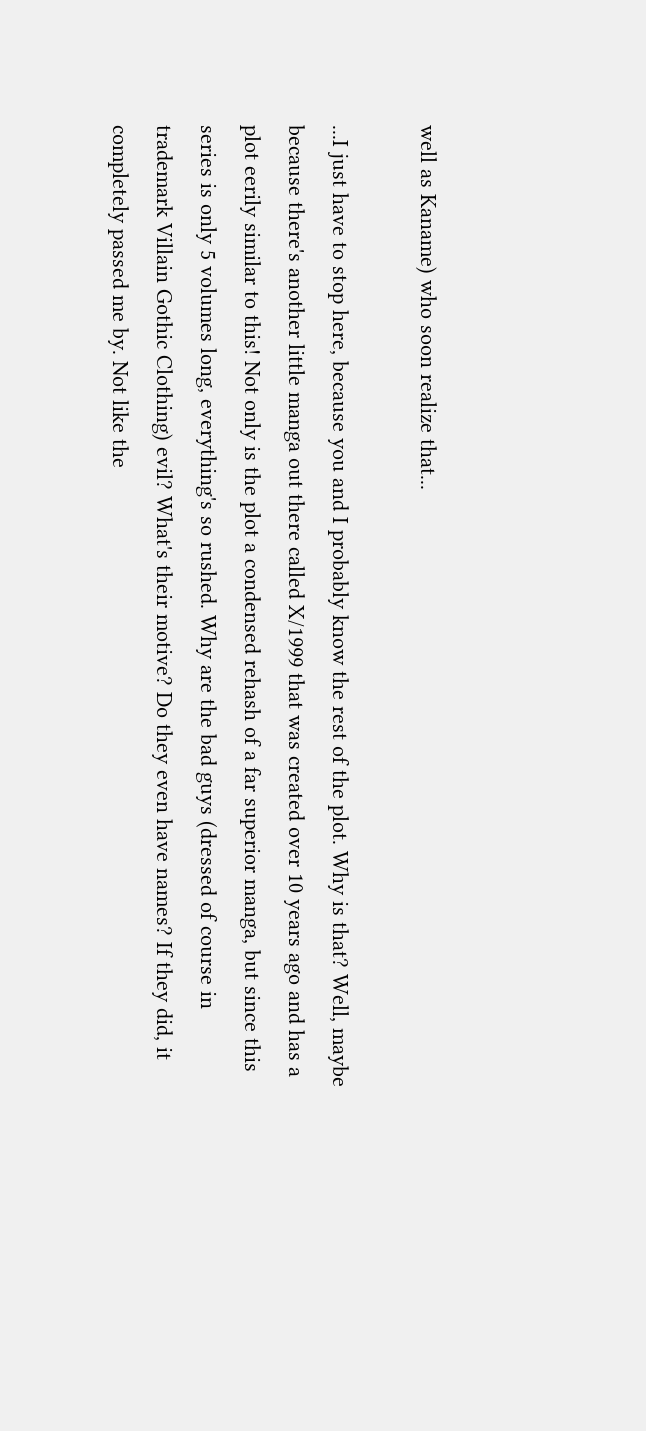well as Kaname) who soon realize that...

...I just have to stop here, because you and I probably know the rest of the plot. Why is that? Well, maybe because there's another little manga out there called X/1999 that was created over 10 years ago and has a plot eerily similar to this! Not only is the plot a condensed rehash of a far superior manga, but since this series is only 5 volumes long, everything's so rushed. Why are the bad guys (dressed of course in trademark Villain Gothic Clothing) evil? What's their motive? Do they even have names? If they did, it completely passed me by. Not like the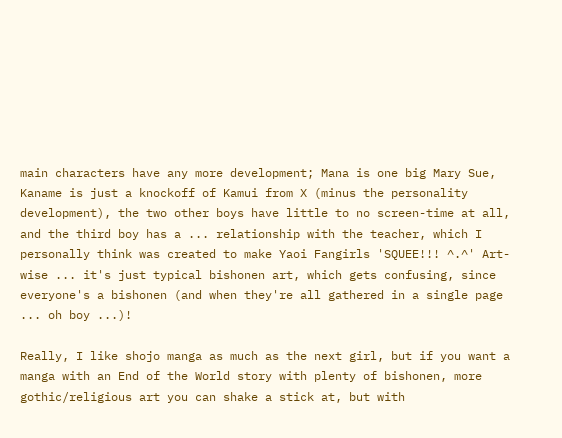main characters have any more development; Mana is one big Mary Sue, Kaname is just a knockoff of Kamui from X (minus the personality development), the two other boys have little to no screen-time at all, and the third boy has a ... relationship with the teacher, which I personally think was created to make Yaoi Fangirls 'SQUEE!!! ^.^' Art-wise ... it's just typical bishonen art, which gets confusing, since everyone's a bishonen (and when they're all gathered in a single page ... oh boy ...)!

Really, I like shojo manga as much as the next girl, but if you want a manga with an End of the World story with plenty of bishonen, more gothic/religious art you can shake a stick at, but with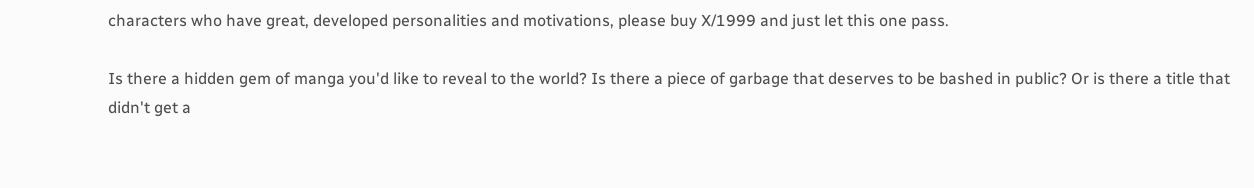characters who have great, developed personalities and motivations, please buy X/1999 and just let this one pass.

Is there a hidden gem of manga you'd like to reveal to the world? Is there a piece of garbage that deserves to be bashed in public? Or is there a title that didn't get a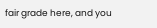fair grade here, and you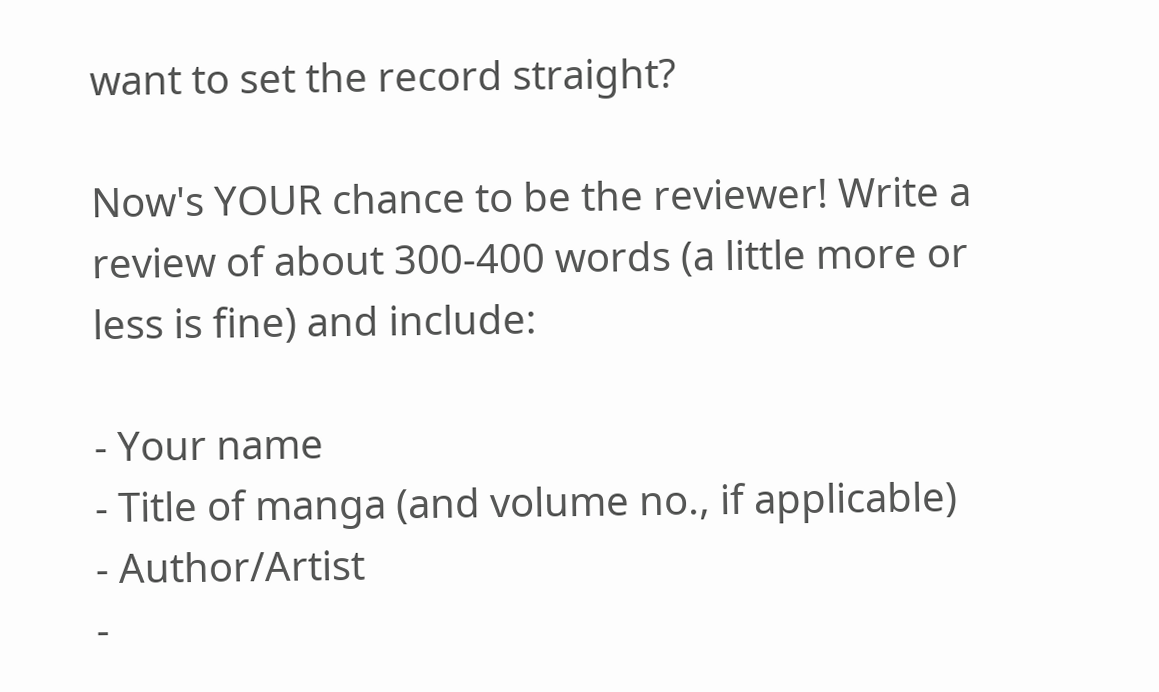want to set the record straight?

Now's YOUR chance to be the reviewer! Write a review of about 300-400 words (a little more or less is fine) and include:

- Your name
- Title of manga (and volume no., if applicable)
- Author/Artist
-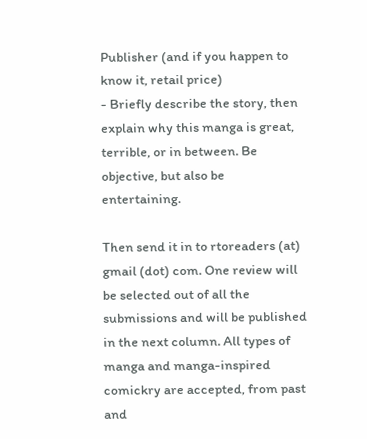Publisher (and if you happen to know it, retail price)
- Briefly describe the story, then explain why this manga is great, terrible, or in between. Be objective, but also be entertaining.

Then send it in to rtoreaders (at) gmail (dot) com. One review will be selected out of all the submissions and will be published in the next column. All types of manga and manga-inspired comickry are accepted, from past and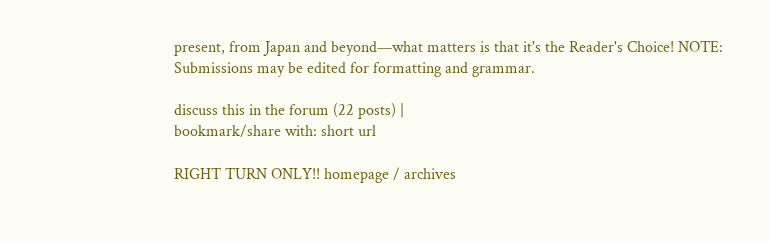present, from Japan and beyond—what matters is that it's the Reader's Choice! NOTE: Submissions may be edited for formatting and grammar.

discuss this in the forum (22 posts) |
bookmark/share with: short url

RIGHT TURN ONLY!! homepage / archives